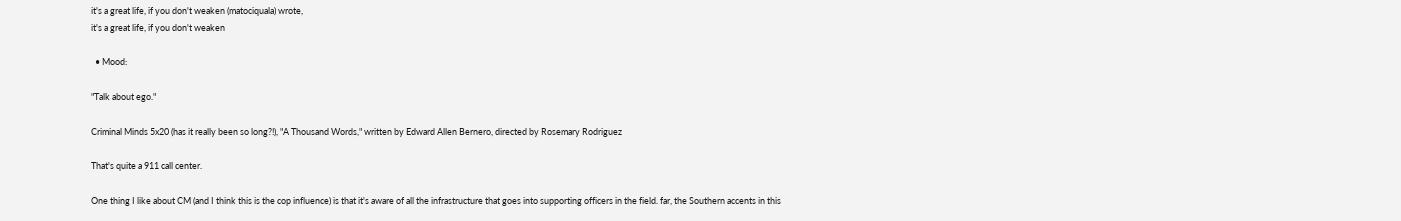it's a great life, if you don't weaken (matociquala) wrote,
it's a great life, if you don't weaken

  • Mood:

"Talk about ego."

Criminal Minds 5x20 (has it really been so long?!), "A Thousand Words," written by Edward Allen Bernero, directed by Rosemary Rodriguez

That's quite a 911 call center.

One thing I like about CM (and I think this is the cop influence) is that it's aware of all the infrastructure that goes into supporting officers in the field. far, the Southern accents in this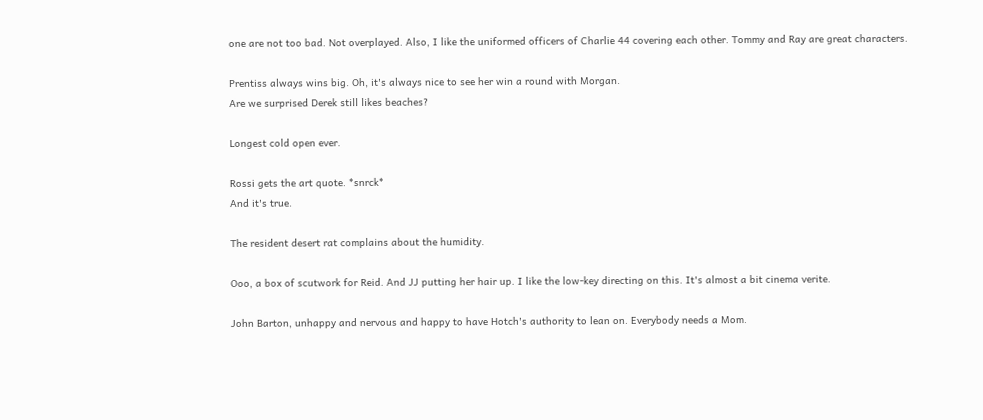one are not too bad. Not overplayed. Also, I like the uniformed officers of Charlie 44 covering each other. Tommy and Ray are great characters.

Prentiss always wins big. Oh, it's always nice to see her win a round with Morgan.
Are we surprised Derek still likes beaches?

Longest cold open ever.

Rossi gets the art quote. *snrck*
And it's true.

The resident desert rat complains about the humidity.

Ooo, a box of scutwork for Reid. And JJ putting her hair up. I like the low-key directing on this. It's almost a bit cinema verite.

John Barton, unhappy and nervous and happy to have Hotch's authority to lean on. Everybody needs a Mom.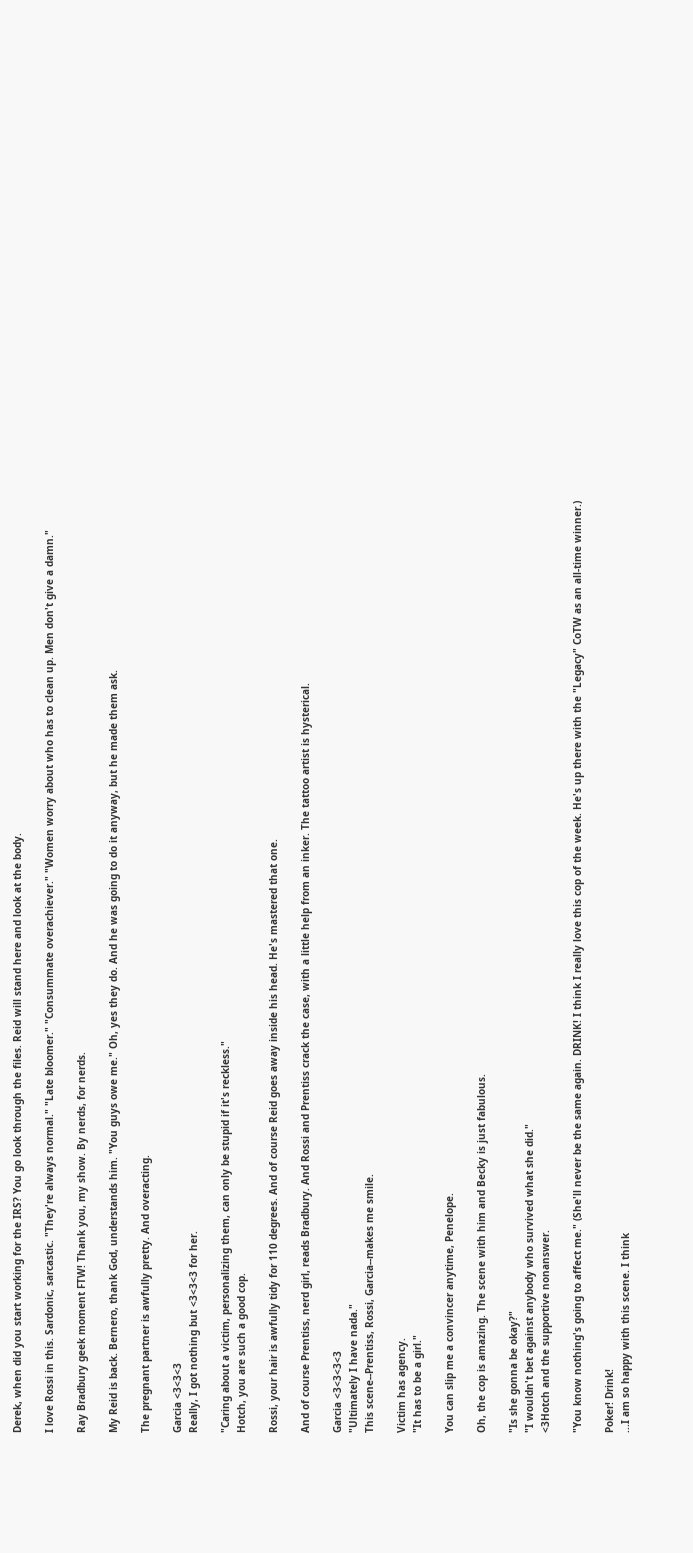Derek, when did you start working for the IRS? You go look through the files. Reid will stand here and look at the body.

I love Rossi in this. Sardonic, sarcastic. "They're always normal." "Late bloomer." "Consummate overachiever." "Women worry about who has to clean up. Men don't give a damn."

Ray Bradbury geek moment FTW! Thank you, my show. By nerds, for nerds.

My Reid is back. Bernero, thank God, understands him. "You guys owe me." Oh, yes they do. And he was going to do it anyway, but he made them ask.

The pregnant partner is awfully pretty. And overacting.

Garcia <3<3<3
Really, I got nothing but <3<3<3 for her.

"Caring about a victim, personalizing them, can only be stupid if it's reckless."
Hotch, you are such a good cop.

Rossi, your hair is awfully tidy for 110 degrees. And of course Reid goes away inside his head. He's mastered that one.

And of course Prentiss, nerd girl, reads Bradbury. And Rossi and Prentiss crack the case, with a little help from an inker. The tattoo artist is hysterical.

Garcia <3<3<3<3
"Ultimately I have nada."
This scene--Prentiss, Rossi, Garcia--makes me smile.

Victim has agency.
"It has to be a girl."

You can slip me a convincer anytime, Penelope.

Oh, the cop is amazing. The scene with him and Becky is just fabulous.

"Is she gonna be okay?"
"I wouldn't bet against anybody who survived what she did."
<3Hotch and the supportive nonanswer.

"You know nothing's going to affect me." (She'll never be the same again. DRINK! I think I really love this cop of the week. He's up there with the "Legacy" CoTW as an all-time winner.)

Poker! Drink!
...I am so happy with this scene. I think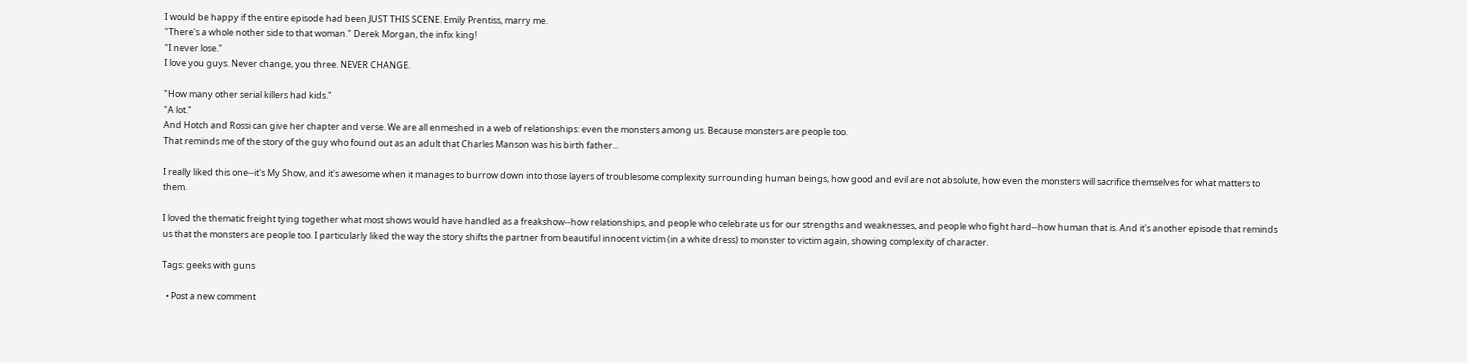I would be happy if the entire episode had been JUST THIS SCENE. Emily Prentiss, marry me.
"There's a whole nother side to that woman." Derek Morgan, the infix king!
"I never lose."
I love you guys. Never change, you three. NEVER CHANGE.

"How many other serial killers had kids."
"A lot."
And Hotch and Rossi can give her chapter and verse. We are all enmeshed in a web of relationships: even the monsters among us. Because monsters are people too.
That reminds me of the story of the guy who found out as an adult that Charles Manson was his birth father...

I really liked this one--it's My Show, and it's awesome when it manages to burrow down into those layers of troublesome complexity surrounding human beings, how good and evil are not absolute, how even the monsters will sacrifice themselves for what matters to them.

I loved the thematic freight tying together what most shows would have handled as a freakshow--how relationships, and people who celebrate us for our strengths and weaknesses, and people who fight hard--how human that is. And it's another episode that reminds us that the monsters are people too. I particularly liked the way the story shifts the partner from beautiful innocent victim (in a white dress) to monster to victim again, showing complexity of character.

Tags: geeks with guns

  • Post a new comment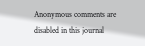Anonymous comments are disabled in this journal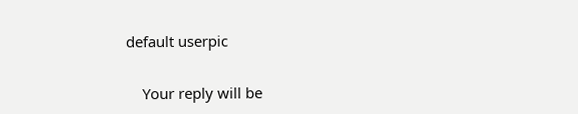default userpic

    Your reply will be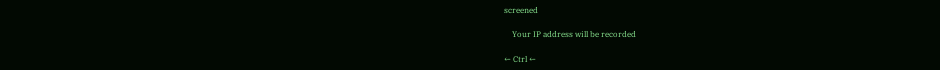screened

    Your IP address will be recorded

← Ctrl ←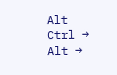Alt
Ctrl → Alt →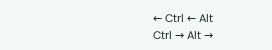← Ctrl ← Alt
Ctrl → Alt →